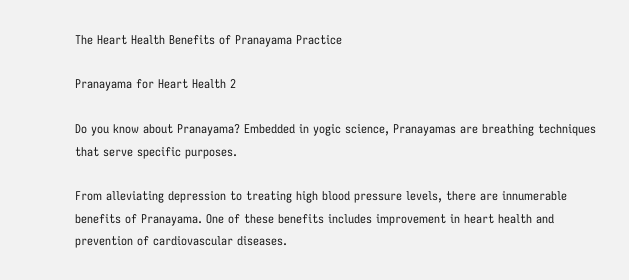The Heart Health Benefits of Pranayama Practice

Pranayama for Heart Health 2

Do you know about Pranayama? Embedded in yogic science, Pranayamas are breathing techniques that serve specific purposes.

From alleviating depression to treating high blood pressure levels, there are innumerable benefits of Pranayama. One of these benefits includes improvement in heart health and prevention of cardiovascular diseases.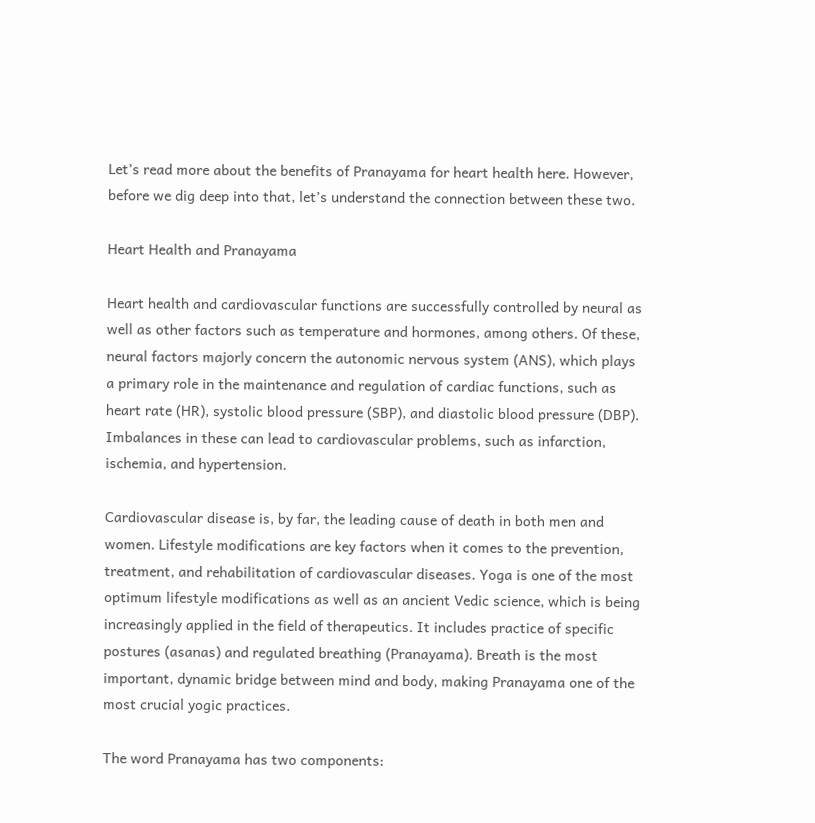Let’s read more about the benefits of Pranayama for heart health here. However, before we dig deep into that, let’s understand the connection between these two.

Heart Health and Pranayama

Heart health and cardiovascular functions are successfully controlled by neural as well as other factors such as temperature and hormones, among others. Of these, neural factors majorly concern the autonomic nervous system (ANS), which plays a primary role in the maintenance and regulation of cardiac functions, such as heart rate (HR), systolic blood pressure (SBP), and diastolic blood pressure (DBP). Imbalances in these can lead to cardiovascular problems, such as infarction, ischemia, and hypertension.

Cardiovascular disease is, by far, the leading cause of death in both men and women. Lifestyle modifications are key factors when it comes to the prevention, treatment, and rehabilitation of cardiovascular diseases. Yoga is one of the most optimum lifestyle modifications as well as an ancient Vedic science, which is being increasingly applied in the field of therapeutics. It includes practice of specific postures (asanas) and regulated breathing (Pranayama). Breath is the most important, dynamic bridge between mind and body, making Pranayama one of the most crucial yogic practices.

The word Pranayama has two components: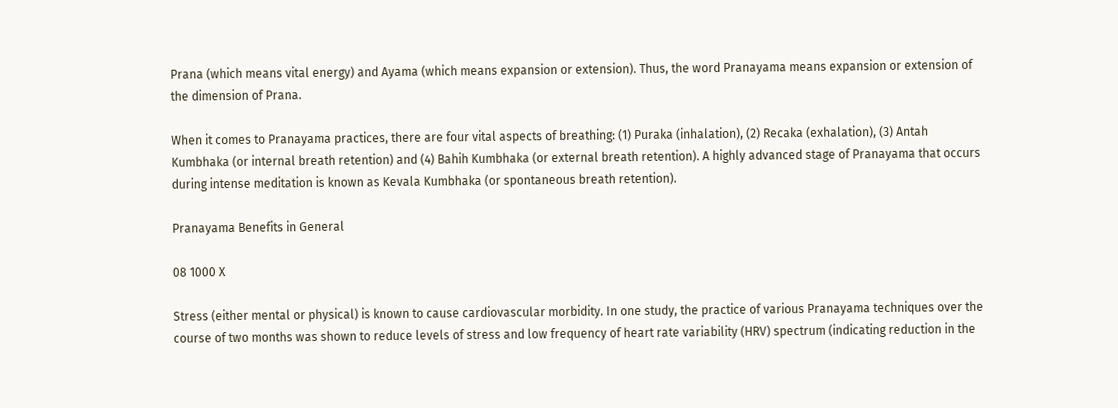Prana (which means vital energy) and Ayama (which means expansion or extension). Thus, the word Pranayama means expansion or extension of the dimension of Prana.

When it comes to Pranayama practices, there are four vital aspects of breathing: (1) Puraka (inhalation), (2) Recaka (exhalation), (3) Antah Kumbhaka (or internal breath retention) and (4) Bahih Kumbhaka (or external breath retention). A highly advanced stage of Pranayama that occurs during intense meditation is known as Kevala Kumbhaka (or spontaneous breath retention).

Pranayama Benefits in General

08 1000 X

Stress (either mental or physical) is known to cause cardiovascular morbidity. In one study, the practice of various Pranayama techniques over the course of two months was shown to reduce levels of stress and low frequency of heart rate variability (HRV) spectrum (indicating reduction in the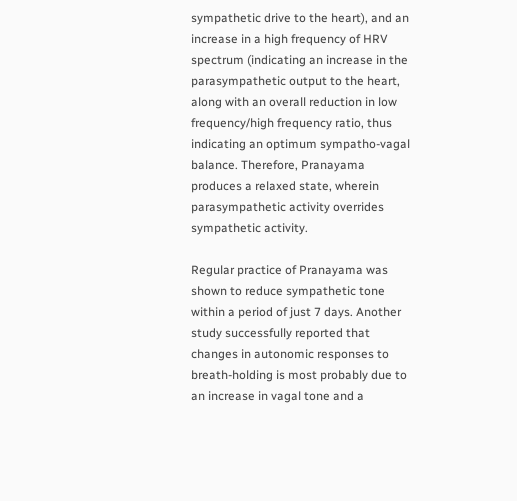sympathetic drive to the heart), and an increase in a high frequency of HRV spectrum (indicating an increase in the parasympathetic output to the heart, along with an overall reduction in low frequency/high frequency ratio, thus indicating an optimum sympatho-vagal balance. Therefore, Pranayama produces a relaxed state, wherein parasympathetic activity overrides sympathetic activity.

Regular practice of Pranayama was shown to reduce sympathetic tone within a period of just 7 days. Another study successfully reported that changes in autonomic responses to breath-holding is most probably due to an increase in vagal tone and a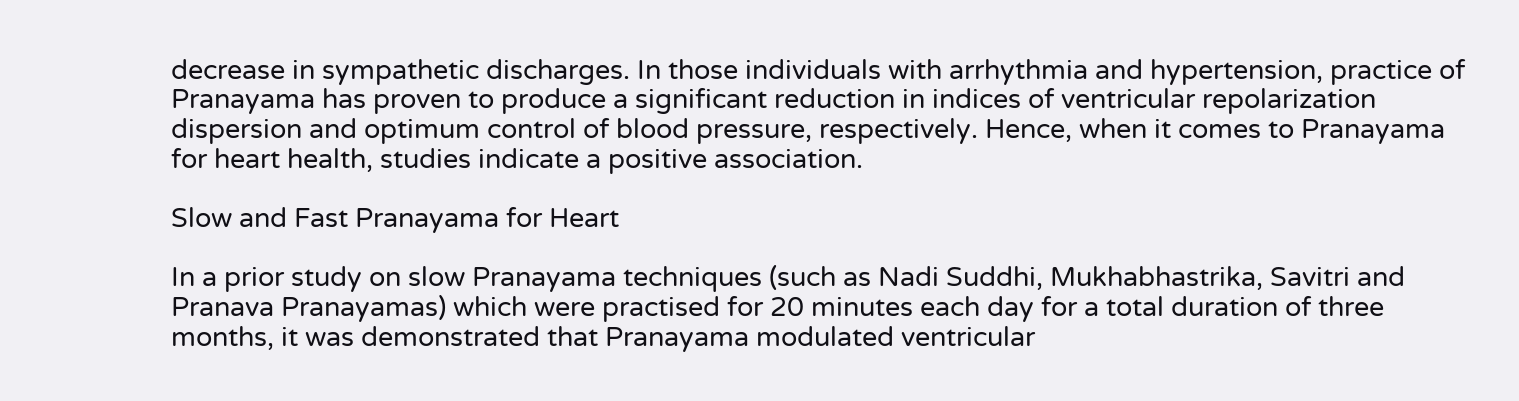decrease in sympathetic discharges. In those individuals with arrhythmia and hypertension, practice of Pranayama has proven to produce a significant reduction in indices of ventricular repolarization dispersion and optimum control of blood pressure, respectively. Hence, when it comes to Pranayama for heart health, studies indicate a positive association.

Slow and Fast Pranayama for Heart

In a prior study on slow Pranayama techniques (such as Nadi Suddhi, Mukhabhastrika, Savitri and Pranava Pranayamas) which were practised for 20 minutes each day for a total duration of three months, it was demonstrated that Pranayama modulated ventricular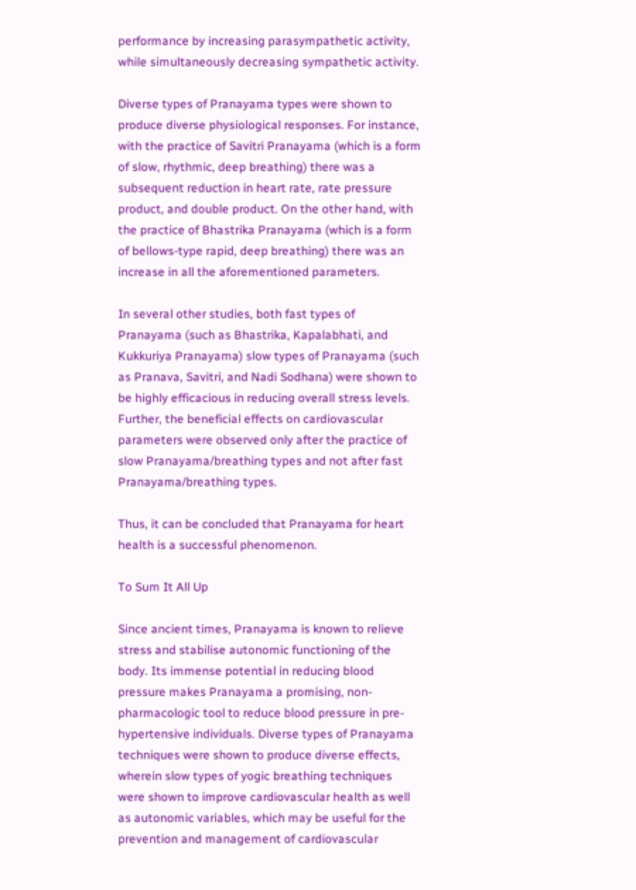performance by increasing parasympathetic activity, while simultaneously decreasing sympathetic activity.

Diverse types of Pranayama types were shown to produce diverse physiological responses. For instance, with the practice of Savitri Pranayama (which is a form of slow, rhythmic, deep breathing) there was a subsequent reduction in heart rate, rate pressure product, and double product. On the other hand, with the practice of Bhastrika Pranayama (which is a form of bellows-type rapid, deep breathing) there was an increase in all the aforementioned parameters.

In several other studies, both fast types of Pranayama (such as Bhastrika, Kapalabhati, and Kukkuriya Pranayama) slow types of Pranayama (such as Pranava, Savitri, and Nadi Sodhana) were shown to be highly efficacious in reducing overall stress levels. Further, the beneficial effects on cardiovascular parameters were observed only after the practice of slow Pranayama/breathing types and not after fast Pranayama/breathing types.

Thus, it can be concluded that Pranayama for heart health is a successful phenomenon.

To Sum It All Up

Since ancient times, Pranayama is known to relieve stress and stabilise autonomic functioning of the body. Its immense potential in reducing blood pressure makes Pranayama a promising, non-pharmacologic tool to reduce blood pressure in pre-hypertensive individuals. Diverse types of Pranayama techniques were shown to produce diverse effects, wherein slow types of yogic breathing techniques were shown to improve cardiovascular health as well as autonomic variables, which may be useful for the prevention and management of cardiovascular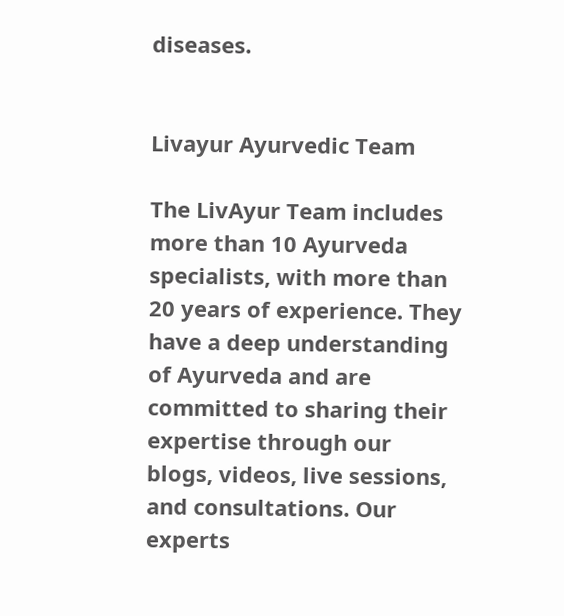diseases.


Livayur Ayurvedic Team

The LivAyur Team includes more than 10 Ayurveda specialists, with more than 20 years of experience. They have a deep understanding of Ayurveda and are committed to sharing their expertise through our blogs, videos, live sessions, and consultations. Our experts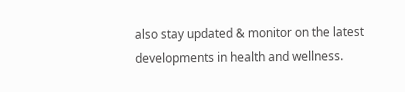also stay updated & monitor on the latest developments in health and wellness.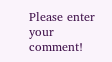Please enter your comment!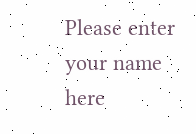Please enter your name here